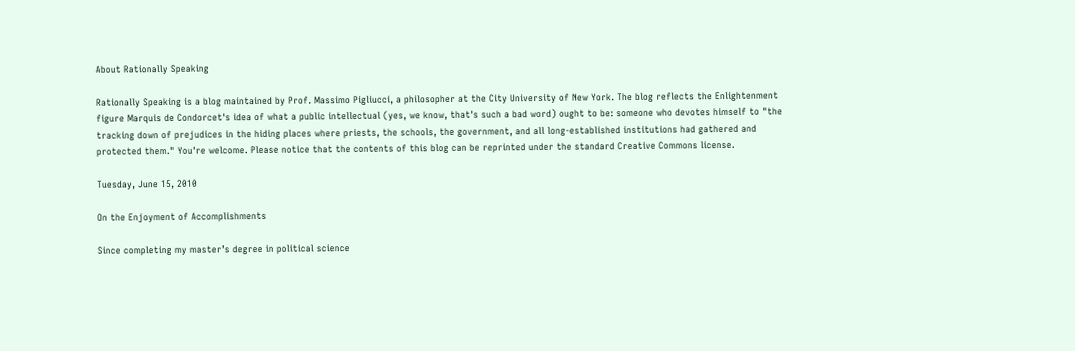About Rationally Speaking

Rationally Speaking is a blog maintained by Prof. Massimo Pigliucci, a philosopher at the City University of New York. The blog reflects the Enlightenment figure Marquis de Condorcet's idea of what a public intellectual (yes, we know, that's such a bad word) ought to be: someone who devotes himself to "the tracking down of prejudices in the hiding places where priests, the schools, the government, and all long-established institutions had gathered and protected them." You're welcome. Please notice that the contents of this blog can be reprinted under the standard Creative Commons license.

Tuesday, June 15, 2010

On the Enjoyment of Accomplishments

Since completing my master’s degree in political science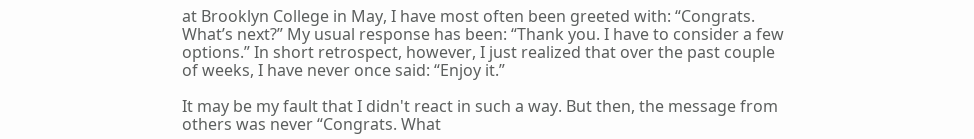at Brooklyn College in May, I have most often been greeted with: “Congrats. What’s next?” My usual response has been: “Thank you. I have to consider a few options.” In short retrospect, however, I just realized that over the past couple of weeks, I have never once said: “Enjoy it.”

It may be my fault that I didn't react in such a way. But then, the message from others was never “Congrats. What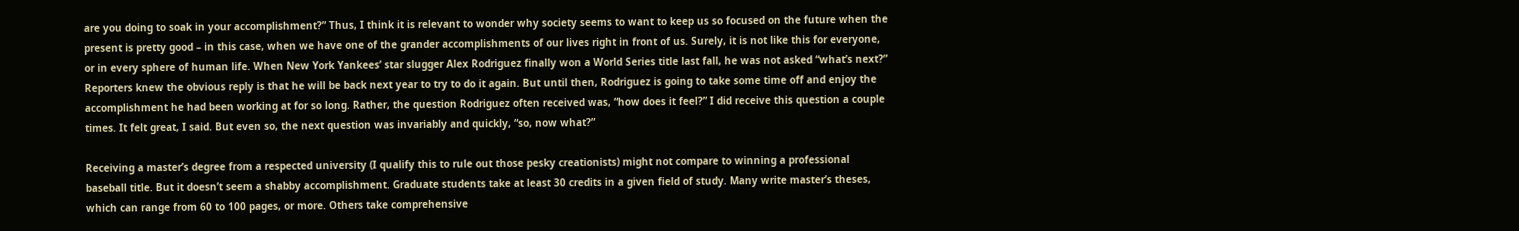are you doing to soak in your accomplishment?” Thus, I think it is relevant to wonder why society seems to want to keep us so focused on the future when the present is pretty good – in this case, when we have one of the grander accomplishments of our lives right in front of us. Surely, it is not like this for everyone, or in every sphere of human life. When New York Yankees’ star slugger Alex Rodriguez finally won a World Series title last fall, he was not asked “what’s next?” Reporters knew the obvious reply is that he will be back next year to try to do it again. But until then, Rodriguez is going to take some time off and enjoy the accomplishment he had been working at for so long. Rather, the question Rodriguez often received was, “how does it feel?” I did receive this question a couple times. It felt great, I said. But even so, the next question was invariably and quickly, “so, now what?”

Receiving a master’s degree from a respected university (I qualify this to rule out those pesky creationists) might not compare to winning a professional baseball title. But it doesn’t seem a shabby accomplishment. Graduate students take at least 30 credits in a given field of study. Many write master’s theses, which can range from 60 to 100 pages, or more. Others take comprehensive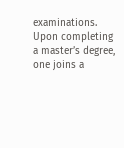examinations. Upon completing a master’s degree, one joins a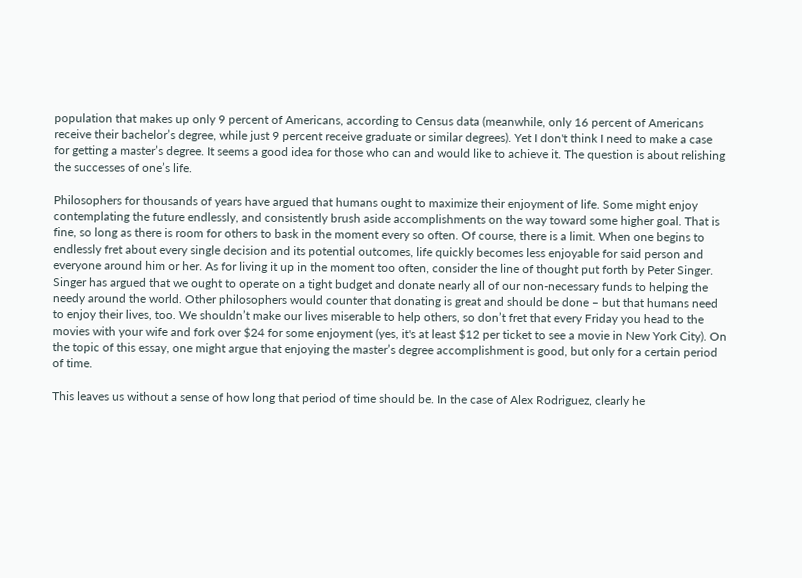population that makes up only 9 percent of Americans, according to Census data (meanwhile, only 16 percent of Americans receive their bachelor’s degree, while just 9 percent receive graduate or similar degrees). Yet I don't think I need to make a case for getting a master’s degree. It seems a good idea for those who can and would like to achieve it. The question is about relishing the successes of one’s life.

Philosophers for thousands of years have argued that humans ought to maximize their enjoyment of life. Some might enjoy contemplating the future endlessly, and consistently brush aside accomplishments on the way toward some higher goal. That is fine, so long as there is room for others to bask in the moment every so often. Of course, there is a limit. When one begins to endlessly fret about every single decision and its potential outcomes, life quickly becomes less enjoyable for said person and everyone around him or her. As for living it up in the moment too often, consider the line of thought put forth by Peter Singer. Singer has argued that we ought to operate on a tight budget and donate nearly all of our non-necessary funds to helping the needy around the world. Other philosophers would counter that donating is great and should be done – but that humans need to enjoy their lives, too. We shouldn’t make our lives miserable to help others, so don’t fret that every Friday you head to the movies with your wife and fork over $24 for some enjoyment (yes, it's at least $12 per ticket to see a movie in New York City). On the topic of this essay, one might argue that enjoying the master’s degree accomplishment is good, but only for a certain period of time.

This leaves us without a sense of how long that period of time should be. In the case of Alex Rodriguez, clearly he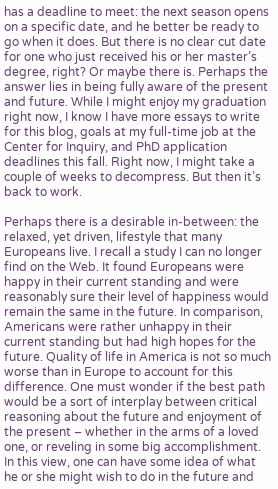has a deadline to meet: the next season opens on a specific date, and he better be ready to go when it does. But there is no clear cut date for one who just received his or her master’s degree, right? Or maybe there is. Perhaps the answer lies in being fully aware of the present and future. While I might enjoy my graduation right now, I know I have more essays to write for this blog, goals at my full-time job at the Center for Inquiry, and PhD application deadlines this fall. Right now, I might take a couple of weeks to decompress. But then it’s back to work.

Perhaps there is a desirable in-between: the relaxed, yet driven, lifestyle that many Europeans live. I recall a study I can no longer find on the Web. It found Europeans were happy in their current standing and were reasonably sure their level of happiness would remain the same in the future. In comparison, Americans were rather unhappy in their current standing but had high hopes for the future. Quality of life in America is not so much worse than in Europe to account for this difference. One must wonder if the best path would be a sort of interplay between critical reasoning about the future and enjoyment of the present – whether in the arms of a loved one, or reveling in some big accomplishment. In this view, one can have some idea of what he or she might wish to do in the future and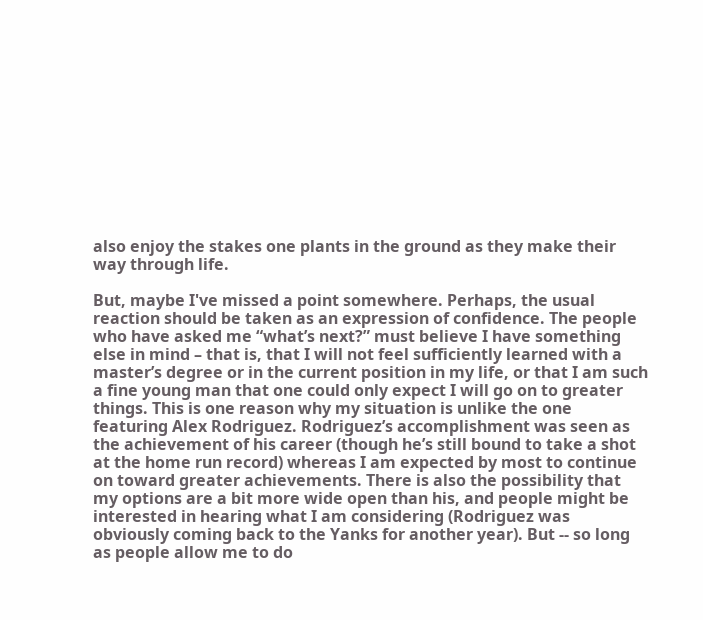also enjoy the stakes one plants in the ground as they make their way through life.

But, maybe I've missed a point somewhere. Perhaps, the usual reaction should be taken as an expression of confidence. The people who have asked me “what’s next?” must believe I have something else in mind – that is, that I will not feel sufficiently learned with a master’s degree or in the current position in my life, or that I am such a fine young man that one could only expect I will go on to greater things. This is one reason why my situation is unlike the one featuring Alex Rodriguez. Rodriguez’s accomplishment was seen as the achievement of his career (though he’s still bound to take a shot at the home run record) whereas I am expected by most to continue on toward greater achievements. There is also the possibility that my options are a bit more wide open than his, and people might be interested in hearing what I am considering (Rodriguez was obviously coming back to the Yanks for another year). But -- so long as people allow me to do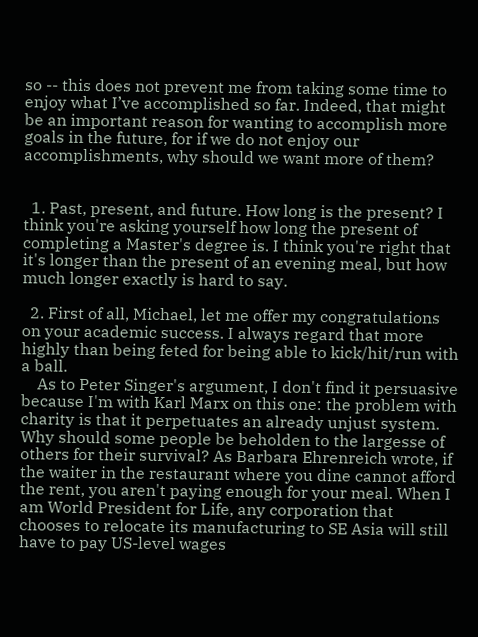so -- this does not prevent me from taking some time to enjoy what I’ve accomplished so far. Indeed, that might be an important reason for wanting to accomplish more goals in the future, for if we do not enjoy our accomplishments, why should we want more of them?


  1. Past, present, and future. How long is the present? I think you're asking yourself how long the present of completing a Master's degree is. I think you're right that it's longer than the present of an evening meal, but how much longer exactly is hard to say.

  2. First of all, Michael, let me offer my congratulations on your academic success. I always regard that more highly than being feted for being able to kick/hit/run with a ball.
    As to Peter Singer's argument, I don't find it persuasive because I'm with Karl Marx on this one: the problem with charity is that it perpetuates an already unjust system. Why should some people be beholden to the largesse of others for their survival? As Barbara Ehrenreich wrote, if the waiter in the restaurant where you dine cannot afford the rent, you aren't paying enough for your meal. When I am World President for Life, any corporation that chooses to relocate its manufacturing to SE Asia will still have to pay US-level wages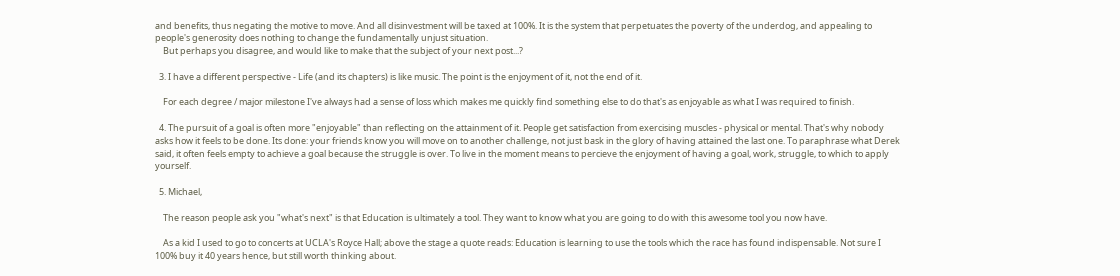and benefits, thus negating the motive to move. And all disinvestment will be taxed at 100%. It is the system that perpetuates the poverty of the underdog, and appealing to people's generosity does nothing to change the fundamentally unjust situation.
    But perhaps you disagree, and would like to make that the subject of your next post...?

  3. I have a different perspective - Life (and its chapters) is like music. The point is the enjoyment of it, not the end of it.

    For each degree / major milestone I've always had a sense of loss which makes me quickly find something else to do that's as enjoyable as what I was required to finish.

  4. The pursuit of a goal is often more "enjoyable" than reflecting on the attainment of it. People get satisfaction from exercising muscles - physical or mental. That's why nobody asks how it feels to be done. Its done: your friends know you will move on to another challenge, not just bask in the glory of having attained the last one. To paraphrase what Derek said, it often feels empty to achieve a goal because the struggle is over. To live in the moment means to percieve the enjoyment of having a goal, work, struggle, to which to apply yourself.

  5. Michael,

    The reason people ask you "what's next" is that Education is ultimately a tool. They want to know what you are going to do with this awesome tool you now have.

    As a kid I used to go to concerts at UCLA's Royce Hall; above the stage a quote reads: Education is learning to use the tools which the race has found indispensable. Not sure I 100% buy it 40 years hence, but still worth thinking about.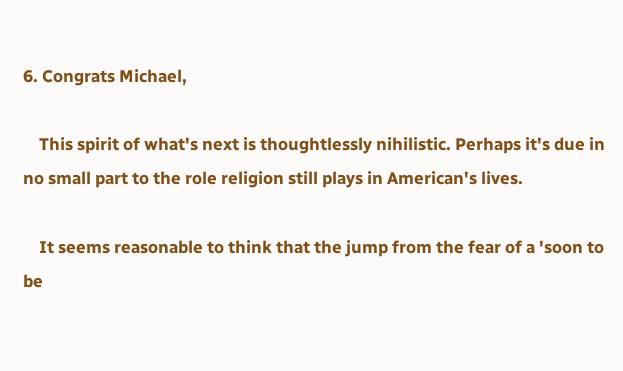6. Congrats Michael,

    This spirit of what's next is thoughtlessly nihilistic. Perhaps it's due in no small part to the role religion still plays in American's lives.

    It seems reasonable to think that the jump from the fear of a 'soon to be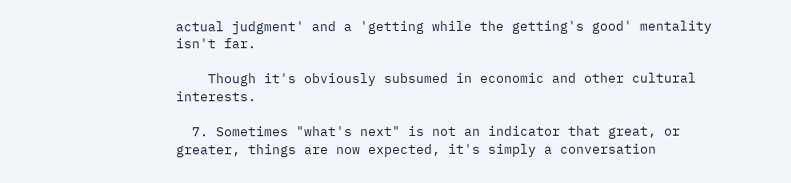actual judgment' and a 'getting while the getting's good' mentality isn't far.

    Though it's obviously subsumed in economic and other cultural interests.

  7. Sometimes "what's next" is not an indicator that great, or greater, things are now expected, it's simply a conversation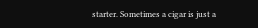starter. Sometimes a cigar is just a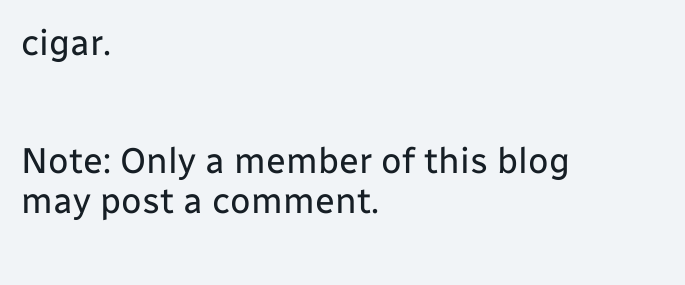cigar.


Note: Only a member of this blog may post a comment.